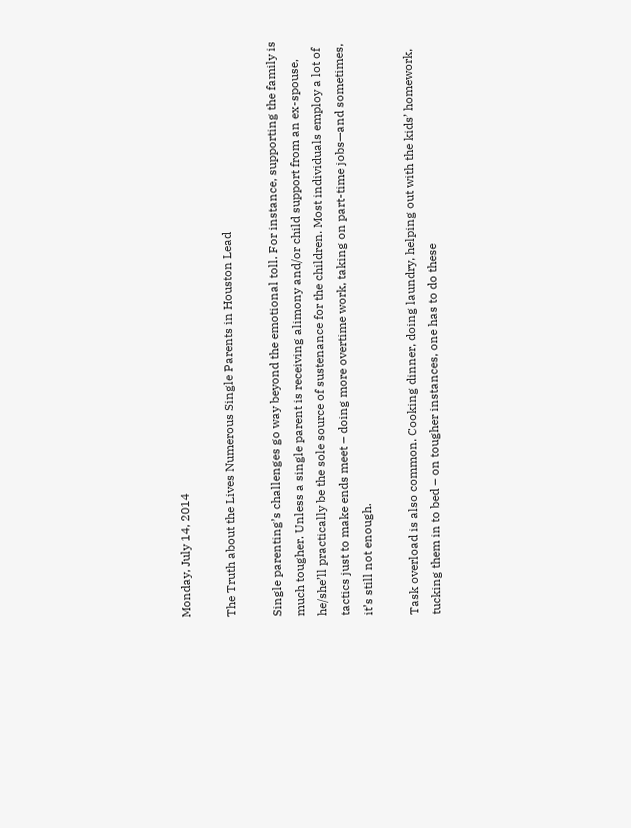Monday, July 14, 2014

The Truth about the Lives Numerous Single Parents in Houston Lead

Single parenting’s challenges go way beyond the emotional toll. For instance, supporting the family is much tougher. Unless a single parent is receiving alimony and/or child support from an ex-spouse, he/she’ll practically be the sole source of sustenance for the children. Most individuals employ a lot of tactics just to make ends meet – doing more overtime work, taking on part-time jobs—and sometimes, it’s still not enough.

Task overload is also common. Cooking dinner, doing laundry, helping out with the kids’ homework, tucking them in to bed – on tougher instances, one has to do these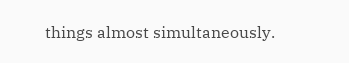things almost simultaneously.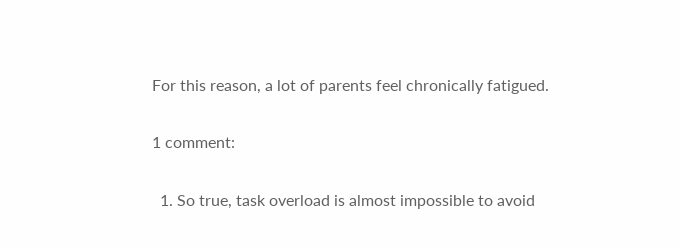For this reason, a lot of parents feel chronically fatigued.

1 comment:

  1. So true, task overload is almost impossible to avoid